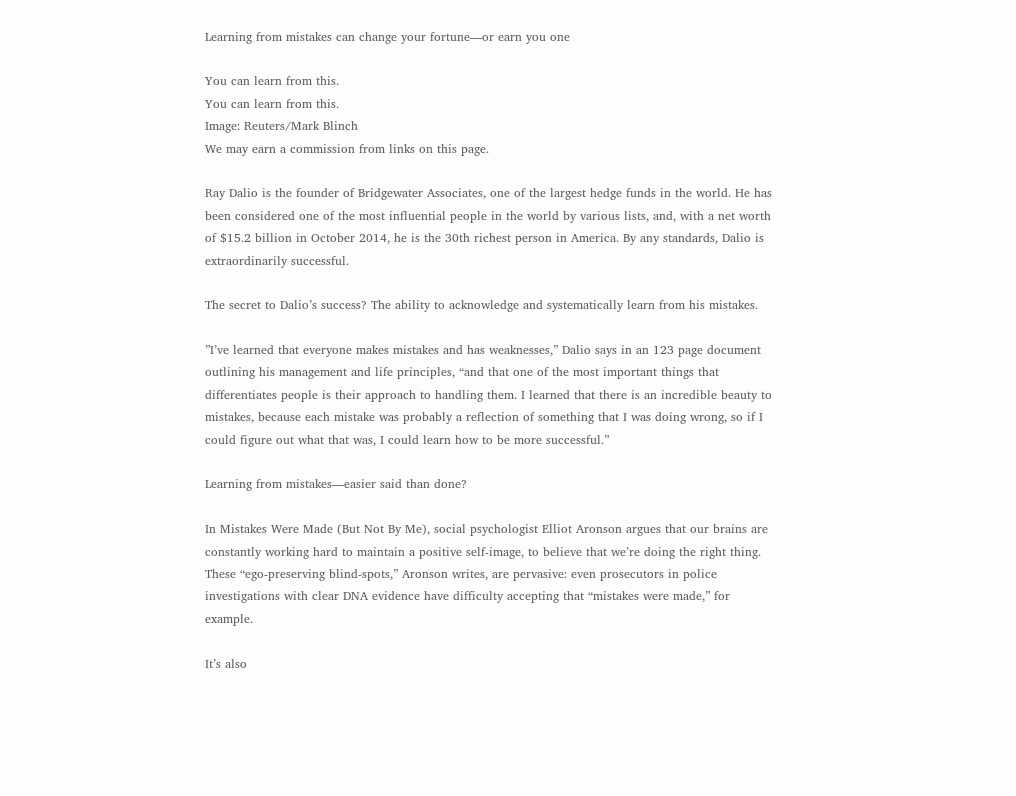Learning from mistakes can change your fortune—or earn you one

You can learn from this.
You can learn from this.
Image: Reuters/Mark Blinch
We may earn a commission from links on this page.

Ray Dalio is the founder of Bridgewater Associates, one of the largest hedge funds in the world. He has been considered one of the most influential people in the world by various lists, and, with a net worth of $15.2 billion in October 2014, he is the 30th richest person in America. By any standards, Dalio is extraordinarily successful.

The secret to Dalio’s success? The ability to acknowledge and systematically learn from his mistakes.

”I’ve learned that everyone makes mistakes and has weaknesses,” Dalio says in an 123 page document outlining his management and life principles, “and that one of the most important things that differentiates people is their approach to handling them. I learned that there is an incredible beauty to mistakes, because each mistake was probably a reflection of something that I was doing wrong, so if I could figure out what that was, I could learn how to be more successful.”

Learning from mistakes—easier said than done?

In Mistakes Were Made (But Not By Me), social psychologist Elliot Aronson argues that our brains are constantly working hard to maintain a positive self-image, to believe that we’re doing the right thing. These “ego-preserving blind-spots,” Aronson writes, are pervasive: even prosecutors in police investigations with clear DNA evidence have difficulty accepting that “mistakes were made,” for example.

It’s also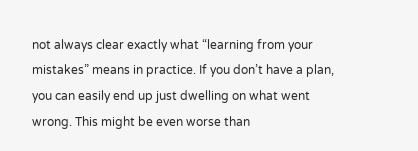not always clear exactly what “learning from your mistakes” means in practice. If you don’t have a plan, you can easily end up just dwelling on what went wrong. This might be even worse than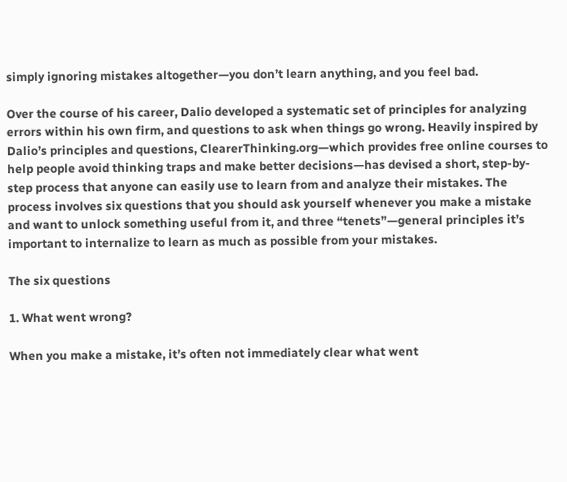simply ignoring mistakes altogether—you don’t learn anything, and you feel bad.

Over the course of his career, Dalio developed a systematic set of principles for analyzing errors within his own firm, and questions to ask when things go wrong. Heavily inspired by Dalio’s principles and questions, ClearerThinking.org—which provides free online courses to help people avoid thinking traps and make better decisions—has devised a short, step-by-step process that anyone can easily use to learn from and analyze their mistakes. The process involves six questions that you should ask yourself whenever you make a mistake and want to unlock something useful from it, and three “tenets”—general principles it’s important to internalize to learn as much as possible from your mistakes.

The six questions

1. What went wrong?

When you make a mistake, it’s often not immediately clear what went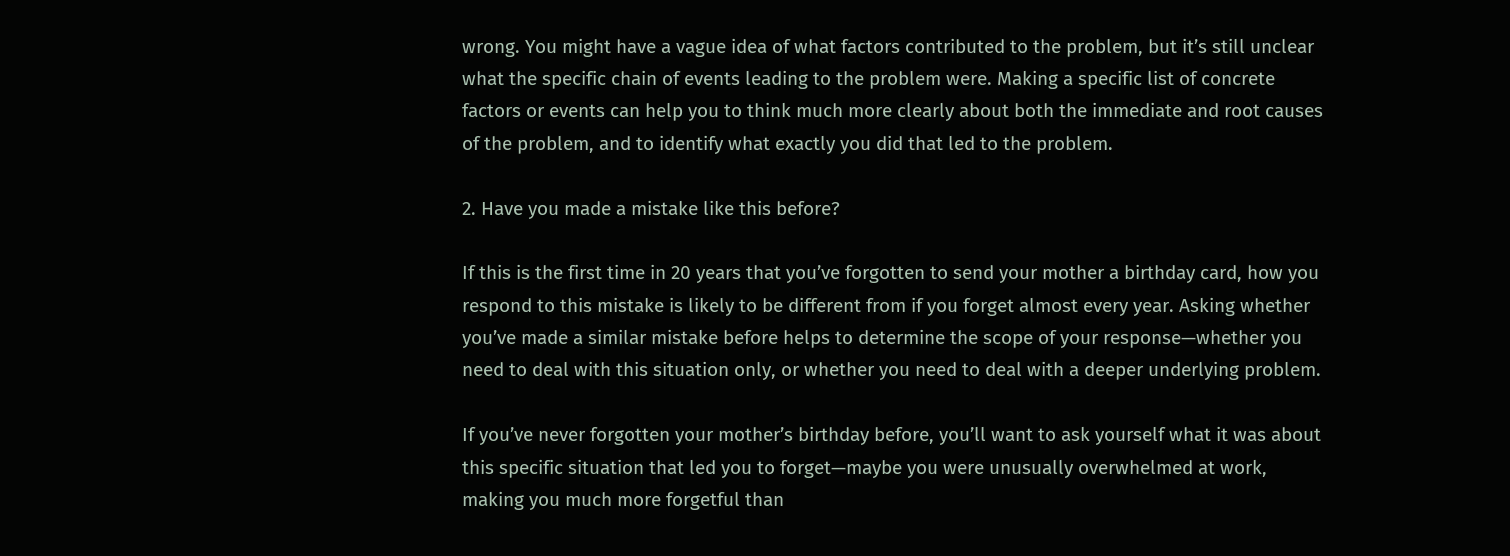wrong. You might have a vague idea of what factors contributed to the problem, but it’s still unclear what the specific chain of events leading to the problem were. Making a specific list of concrete factors or events can help you to think much more clearly about both the immediate and root causes of the problem, and to identify what exactly you did that led to the problem.

2. Have you made a mistake like this before?

If this is the first time in 20 years that you’ve forgotten to send your mother a birthday card, how you respond to this mistake is likely to be different from if you forget almost every year. Asking whether you’ve made a similar mistake before helps to determine the scope of your response—whether you need to deal with this situation only, or whether you need to deal with a deeper underlying problem.

If you’ve never forgotten your mother’s birthday before, you’ll want to ask yourself what it was about this specific situation that led you to forget—maybe you were unusually overwhelmed at work, making you much more forgetful than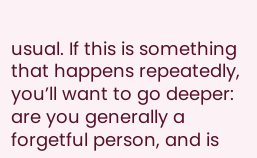usual. If this is something that happens repeatedly, you’ll want to go deeper: are you generally a forgetful person, and is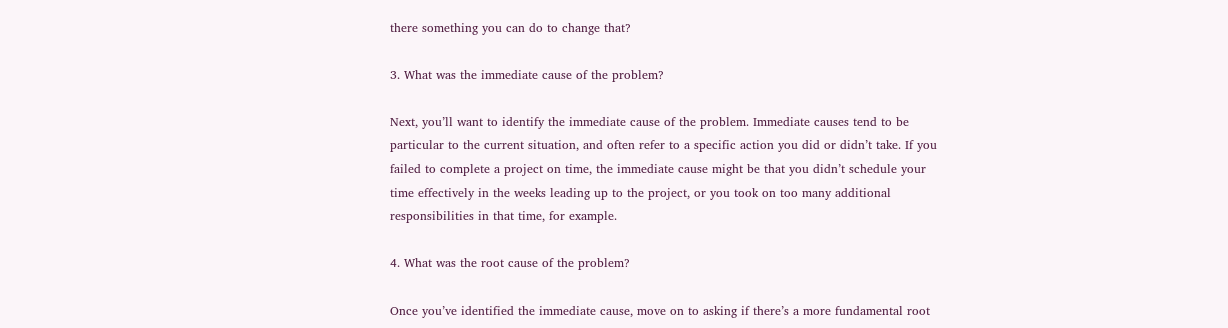there something you can do to change that?

3. What was the immediate cause of the problem?

Next, you’ll want to identify the immediate cause of the problem. Immediate causes tend to be particular to the current situation, and often refer to a specific action you did or didn’t take. If you failed to complete a project on time, the immediate cause might be that you didn’t schedule your time effectively in the weeks leading up to the project, or you took on too many additional responsibilities in that time, for example.

4. What was the root cause of the problem?

Once you’ve identified the immediate cause, move on to asking if there’s a more fundamental root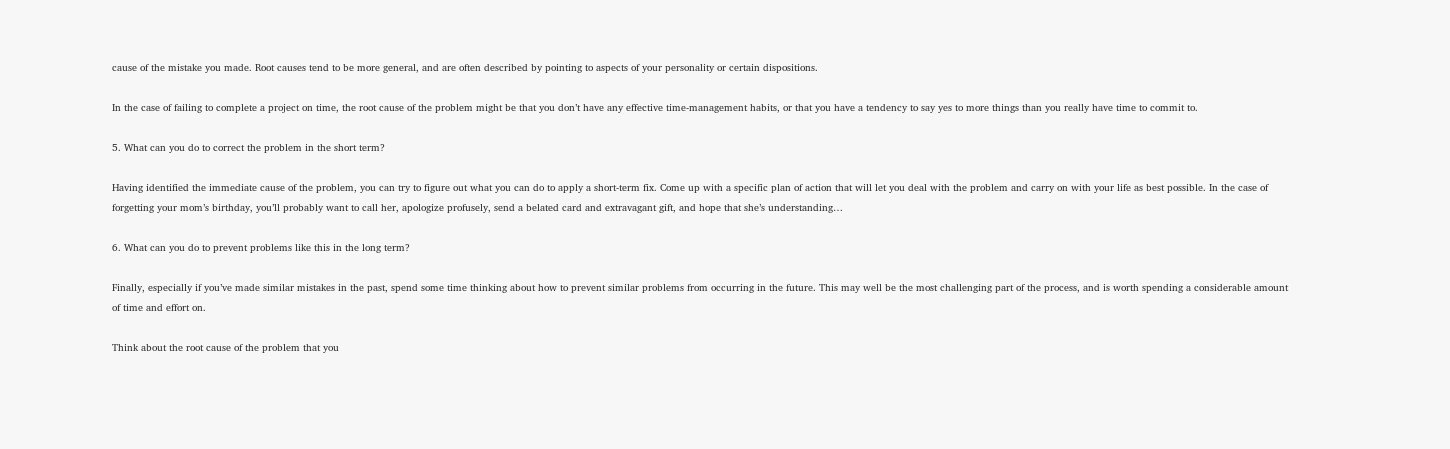cause of the mistake you made. Root causes tend to be more general, and are often described by pointing to aspects of your personality or certain dispositions.

In the case of failing to complete a project on time, the root cause of the problem might be that you don’t have any effective time-management habits, or that you have a tendency to say yes to more things than you really have time to commit to.

5. What can you do to correct the problem in the short term?

Having identified the immediate cause of the problem, you can try to figure out what you can do to apply a short-term fix. Come up with a specific plan of action that will let you deal with the problem and carry on with your life as best possible. In the case of forgetting your mom’s birthday, you’ll probably want to call her, apologize profusely, send a belated card and extravagant gift, and hope that she’s understanding…

6. What can you do to prevent problems like this in the long term?

Finally, especially if you’ve made similar mistakes in the past, spend some time thinking about how to prevent similar problems from occurring in the future. This may well be the most challenging part of the process, and is worth spending a considerable amount of time and effort on.

Think about the root cause of the problem that you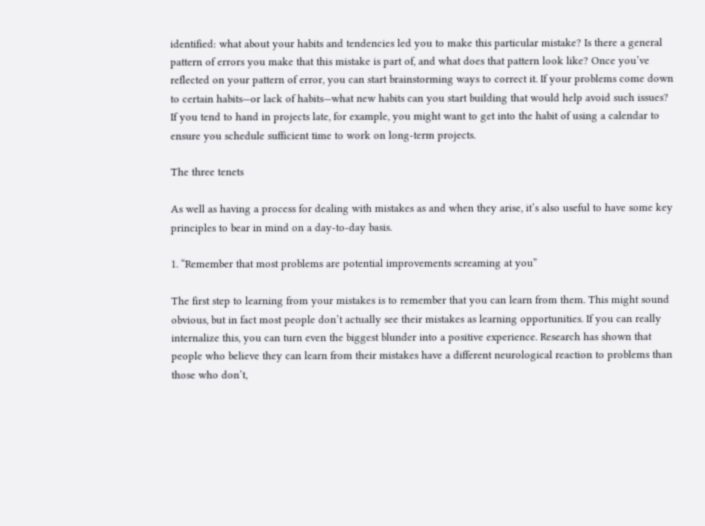identified: what about your habits and tendencies led you to make this particular mistake? Is there a general pattern of errors you make that this mistake is part of, and what does that pattern look like? Once you’ve reflected on your pattern of error, you can start brainstorming ways to correct it. If your problems come down to certain habits—or lack of habits—what new habits can you start building that would help avoid such issues? If you tend to hand in projects late, for example, you might want to get into the habit of using a calendar to ensure you schedule sufficient time to work on long-term projects.

The three tenets

As well as having a process for dealing with mistakes as and when they arise, it’s also useful to have some key principles to bear in mind on a day-to-day basis.

1. “Remember that most problems are potential improvements screaming at you”

The first step to learning from your mistakes is to remember that you can learn from them. This might sound obvious, but in fact most people don’t actually see their mistakes as learning opportunities. If you can really internalize this, you can turn even the biggest blunder into a positive experience. Research has shown that people who believe they can learn from their mistakes have a different neurological reaction to problems than those who don’t,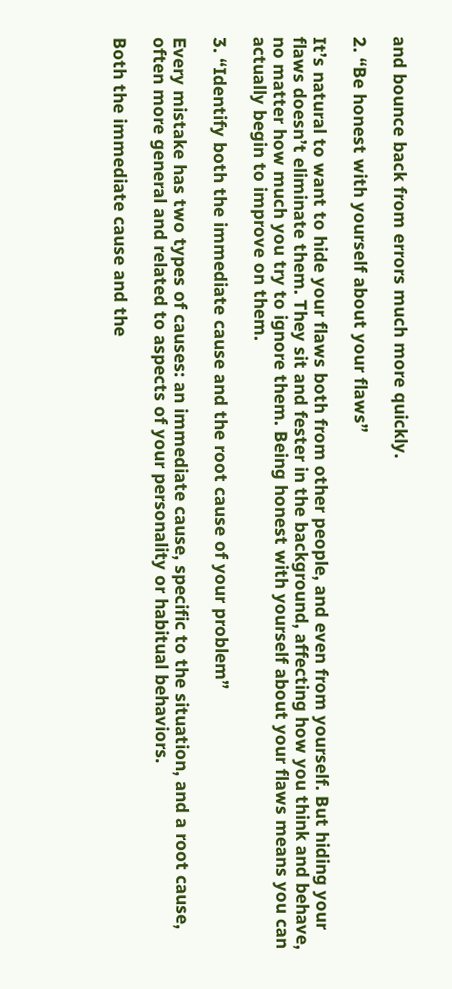and bounce back from errors much more quickly.

2. “Be honest with yourself about your flaws”

It’s natural to want to hide your flaws both from other people, and even from yourself. But hiding your flaws doesn’t eliminate them. They sit and fester in the background, affecting how you think and behave, no matter how much you try to ignore them. Being honest with yourself about your flaws means you can actually begin to improve on them.

3. “Identify both the immediate cause and the root cause of your problem”

Every mistake has two types of causes: an immediate cause, specific to the situation, and a root cause, often more general and related to aspects of your personality or habitual behaviors.

Both the immediate cause and the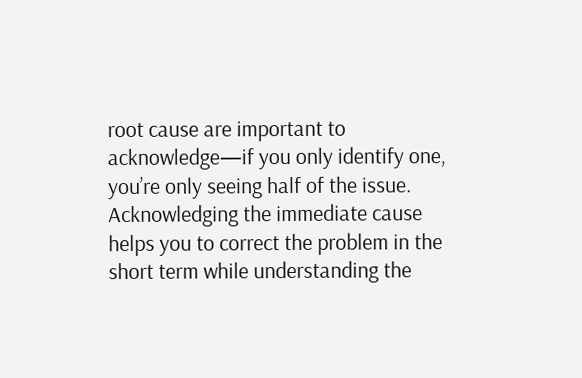root cause are important to acknowledge—if you only identify one, you’re only seeing half of the issue. Acknowledging the immediate cause helps you to correct the problem in the short term while understanding the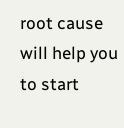root cause will help you to start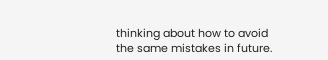thinking about how to avoid the same mistakes in future.